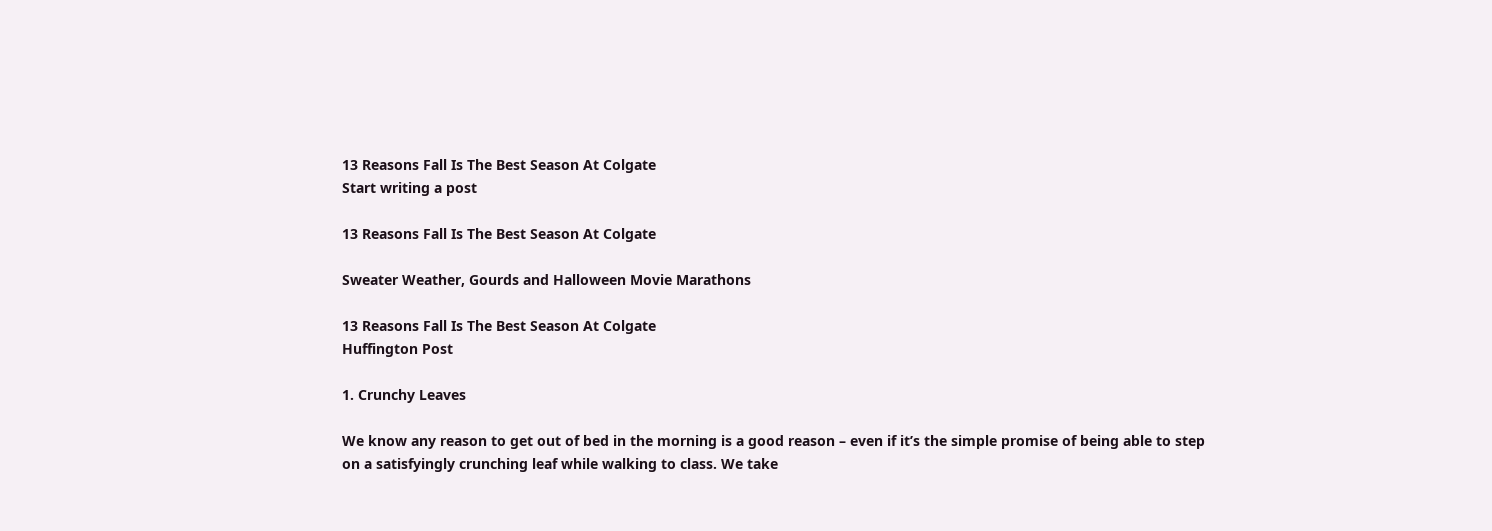13 Reasons Fall Is The Best Season At Colgate
Start writing a post

13 Reasons Fall Is The Best Season At Colgate

Sweater Weather, Gourds and Halloween Movie Marathons

13 Reasons Fall Is The Best Season At Colgate
Huffington Post

1. Crunchy Leaves

We know any reason to get out of bed in the morning is a good reason – even if it’s the simple promise of being able to step on a satisfyingly crunching leaf while walking to class. We take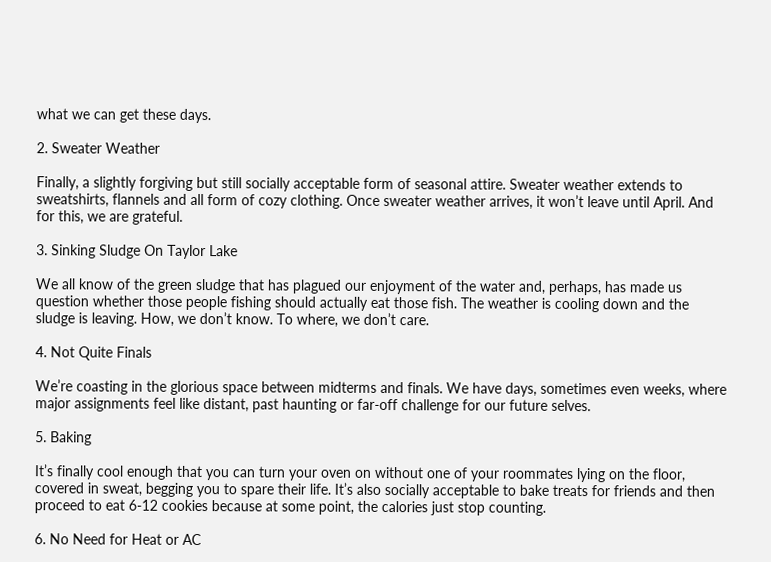what we can get these days.

2. Sweater Weather

Finally, a slightly forgiving but still socially acceptable form of seasonal attire. Sweater weather extends to sweatshirts, flannels and all form of cozy clothing. Once sweater weather arrives, it won’t leave until April. And for this, we are grateful.

3. Sinking Sludge On Taylor Lake

We all know of the green sludge that has plagued our enjoyment of the water and, perhaps, has made us question whether those people fishing should actually eat those fish. The weather is cooling down and the sludge is leaving. How, we don’t know. To where, we don’t care.

4. Not Quite Finals

We’re coasting in the glorious space between midterms and finals. We have days, sometimes even weeks, where major assignments feel like distant, past haunting or far-off challenge for our future selves.

5. Baking

It’s finally cool enough that you can turn your oven on without one of your roommates lying on the floor, covered in sweat, begging you to spare their life. It’s also socially acceptable to bake treats for friends and then proceed to eat 6-12 cookies because at some point, the calories just stop counting.

6. No Need for Heat or AC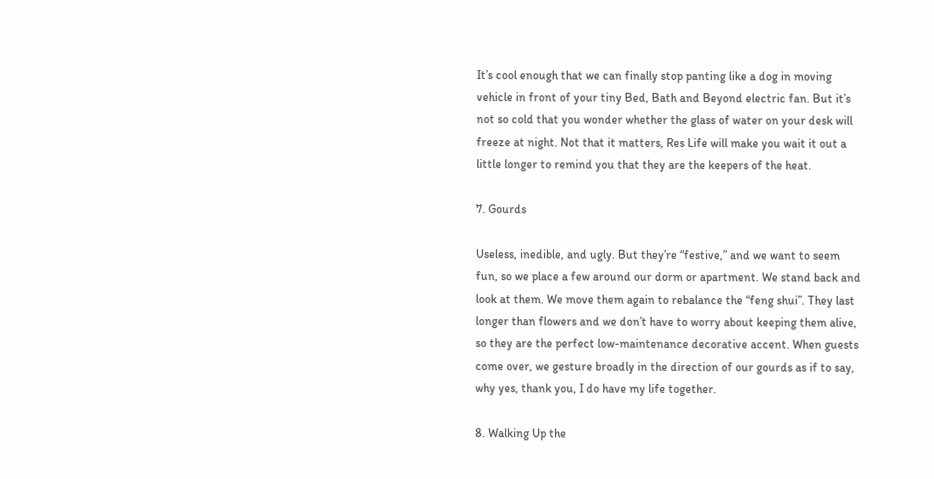It’s cool enough that we can finally stop panting like a dog in moving vehicle in front of your tiny Bed, Bath and Beyond electric fan. But it’s not so cold that you wonder whether the glass of water on your desk will freeze at night. Not that it matters, Res Life will make you wait it out a little longer to remind you that they are the keepers of the heat.

7. Gourds

Useless, inedible, and ugly. But they’re “festive,” and we want to seem fun, so we place a few around our dorm or apartment. We stand back and look at them. We move them again to rebalance the “feng shui”. They last longer than flowers and we don’t have to worry about keeping them alive, so they are the perfect low-maintenance decorative accent. When guests come over, we gesture broadly in the direction of our gourds as if to say, why yes, thank you, I do have my life together.

8. Walking Up the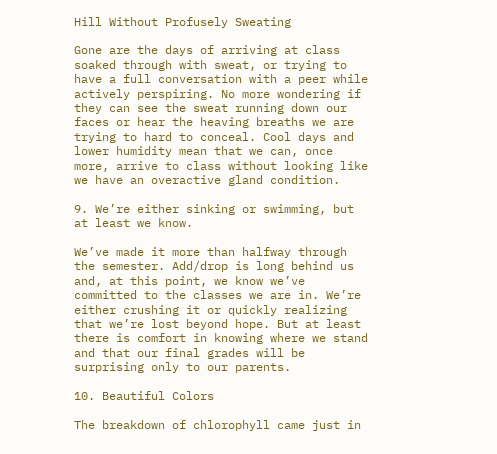Hill Without Profusely Sweating

Gone are the days of arriving at class soaked through with sweat, or trying to have a full conversation with a peer while actively perspiring. No more wondering if they can see the sweat running down our faces or hear the heaving breaths we are trying to hard to conceal. Cool days and lower humidity mean that we can, once more, arrive to class without looking like we have an overactive gland condition.

9. We’re either sinking or swimming, but at least we know.

We’ve made it more than halfway through the semester. Add/drop is long behind us and, at this point, we know we’ve committed to the classes we are in. We’re either crushing it or quickly realizing that we’re lost beyond hope. But at least there is comfort in knowing where we stand and that our final grades will be surprising only to our parents.

10. Beautiful Colors

The breakdown of chlorophyll came just in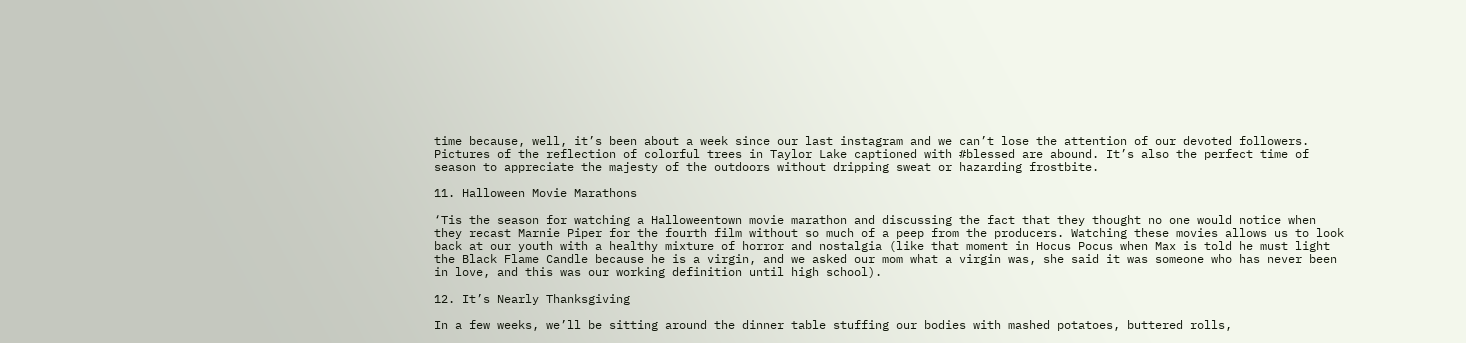time because, well, it’s been about a week since our last instagram and we can’t lose the attention of our devoted followers. Pictures of the reflection of colorful trees in Taylor Lake captioned with #blessed are abound. It’s also the perfect time of season to appreciate the majesty of the outdoors without dripping sweat or hazarding frostbite.

11. Halloween Movie Marathons

‘Tis the season for watching a Halloweentown movie marathon and discussing the fact that they thought no one would notice when they recast Marnie Piper for the fourth film without so much of a peep from the producers. Watching these movies allows us to look back at our youth with a healthy mixture of horror and nostalgia (like that moment in Hocus Pocus when Max is told he must light the Black Flame Candle because he is a virgin, and we asked our mom what a virgin was, she said it was someone who has never been in love, and this was our working definition until high school).

12. It’s Nearly Thanksgiving

In a few weeks, we’ll be sitting around the dinner table stuffing our bodies with mashed potatoes, buttered rolls,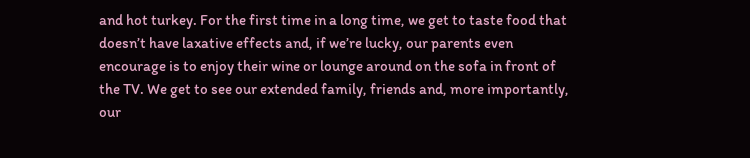and hot turkey. For the first time in a long time, we get to taste food that doesn’t have laxative effects and, if we’re lucky, our parents even encourage is to enjoy their wine or lounge around on the sofa in front of the TV. We get to see our extended family, friends and, more importantly, our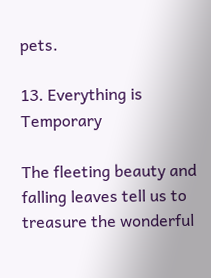pets.

13. Everything is Temporary

The fleeting beauty and falling leaves tell us to treasure the wonderful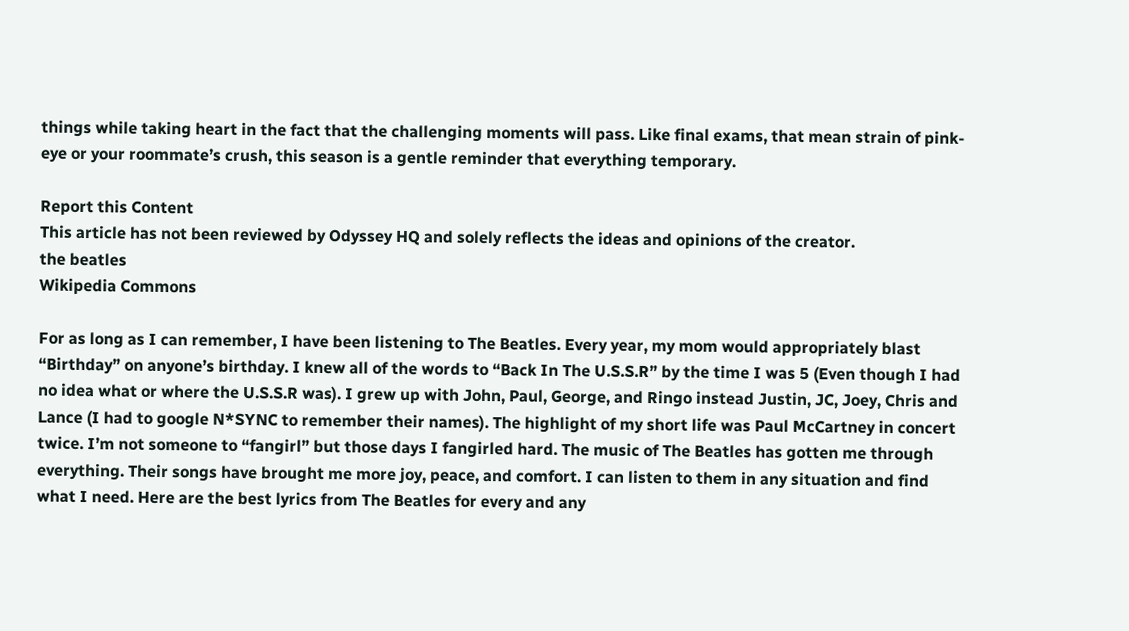things while taking heart in the fact that the challenging moments will pass. Like final exams, that mean strain of pink-eye or your roommate’s crush, this season is a gentle reminder that everything temporary.

Report this Content
This article has not been reviewed by Odyssey HQ and solely reflects the ideas and opinions of the creator.
the beatles
Wikipedia Commons

For as long as I can remember, I have been listening to The Beatles. Every year, my mom would appropriately blast “Birthday” on anyone’s birthday. I knew all of the words to “Back In The U.S.S.R” by the time I was 5 (Even though I had no idea what or where the U.S.S.R was). I grew up with John, Paul, George, and Ringo instead Justin, JC, Joey, Chris and Lance (I had to google N*SYNC to remember their names). The highlight of my short life was Paul McCartney in concert twice. I’m not someone to “fangirl” but those days I fangirled hard. The music of The Beatles has gotten me through everything. Their songs have brought me more joy, peace, and comfort. I can listen to them in any situation and find what I need. Here are the best lyrics from The Beatles for every and any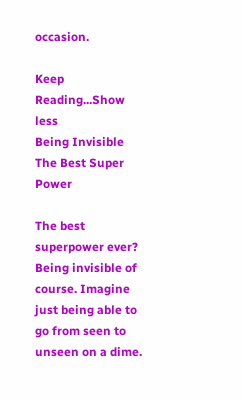occasion.

Keep Reading...Show less
Being Invisible The Best Super Power

The best superpower ever? Being invisible of course. Imagine just being able to go from seen to unseen on a dime.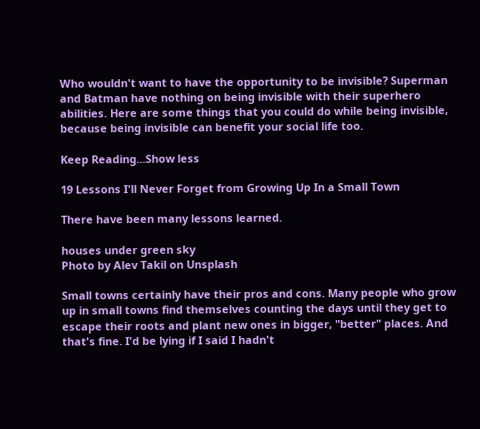Who wouldn't want to have the opportunity to be invisible? Superman and Batman have nothing on being invisible with their superhero abilities. Here are some things that you could do while being invisible, because being invisible can benefit your social life too.

Keep Reading...Show less

19 Lessons I'll Never Forget from Growing Up In a Small Town

There have been many lessons learned.

houses under green sky
Photo by Alev Takil on Unsplash

Small towns certainly have their pros and cons. Many people who grow up in small towns find themselves counting the days until they get to escape their roots and plant new ones in bigger, "better" places. And that's fine. I'd be lying if I said I hadn't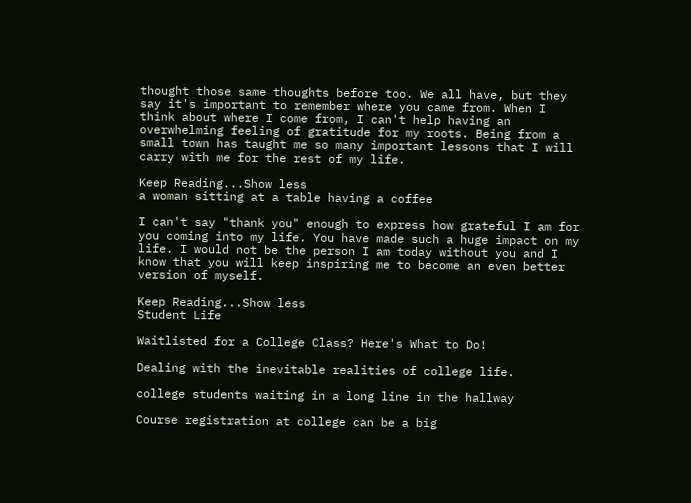thought those same thoughts before too. We all have, but they say it's important to remember where you came from. When I think about where I come from, I can't help having an overwhelming feeling of gratitude for my roots. Being from a small town has taught me so many important lessons that I will carry with me for the rest of my life.

Keep Reading...Show less
a woman sitting at a table having a coffee

I can't say "thank you" enough to express how grateful I am for you coming into my life. You have made such a huge impact on my life. I would not be the person I am today without you and I know that you will keep inspiring me to become an even better version of myself.

Keep Reading...Show less
Student Life

Waitlisted for a College Class? Here's What to Do!

Dealing with the inevitable realities of college life.

college students waiting in a long line in the hallway

Course registration at college can be a big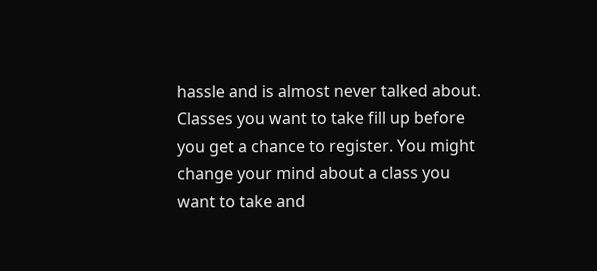hassle and is almost never talked about. Classes you want to take fill up before you get a chance to register. You might change your mind about a class you want to take and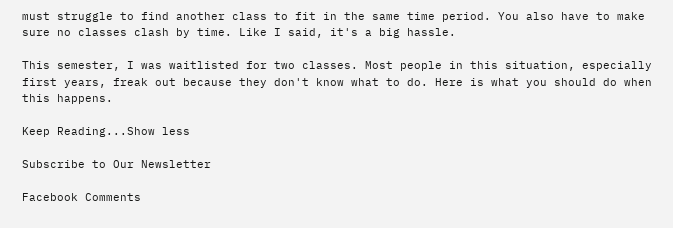must struggle to find another class to fit in the same time period. You also have to make sure no classes clash by time. Like I said, it's a big hassle.

This semester, I was waitlisted for two classes. Most people in this situation, especially first years, freak out because they don't know what to do. Here is what you should do when this happens.

Keep Reading...Show less

Subscribe to Our Newsletter

Facebook Comments